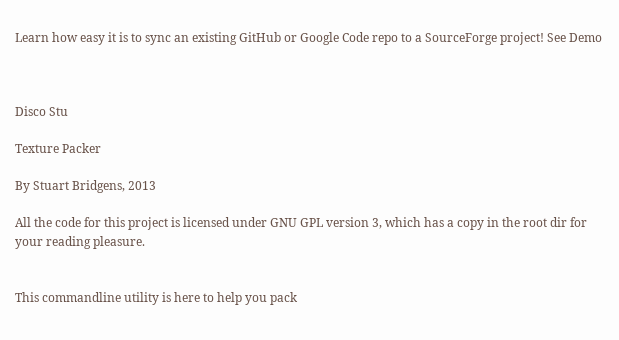Learn how easy it is to sync an existing GitHub or Google Code repo to a SourceForge project! See Demo



Disco Stu

Texture Packer

By Stuart Bridgens, 2013

All the code for this project is licensed under GNU GPL version 3, which has a copy in the root dir for
your reading pleasure.


This commandline utility is here to help you pack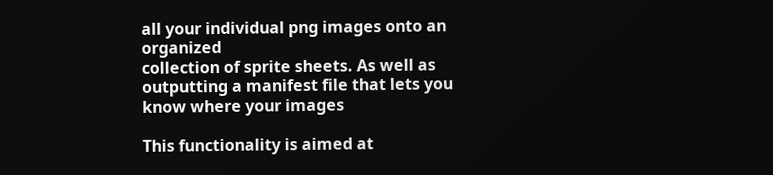all your individual png images onto an organized
collection of sprite sheets. As well as outputting a manifest file that lets you know where your images

This functionality is aimed at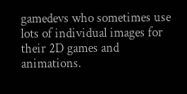gamedevs who sometimes use lots of individual images for their 2D games and
animations.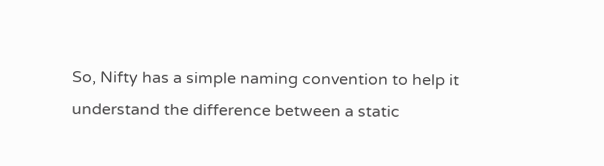So, Nifty has a simple naming convention to help it understand the difference between a static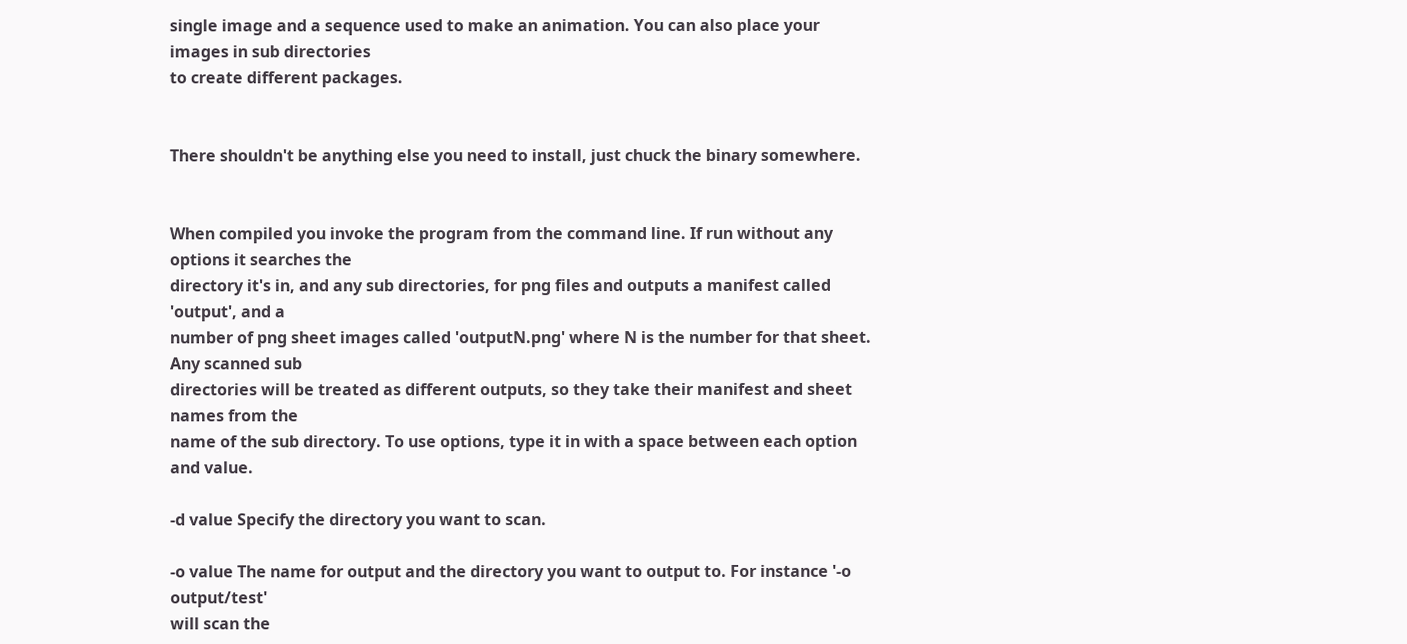single image and a sequence used to make an animation. You can also place your images in sub directories
to create different packages.


There shouldn't be anything else you need to install, just chuck the binary somewhere.


When compiled you invoke the program from the command line. If run without any options it searches the
directory it's in, and any sub directories, for png files and outputs a manifest called 'output', and a
number of png sheet images called 'outputN.png' where N is the number for that sheet. Any scanned sub
directories will be treated as different outputs, so they take their manifest and sheet names from the
name of the sub directory. To use options, type it in with a space between each option and value.

-d value Specify the directory you want to scan.

-o value The name for output and the directory you want to output to. For instance '-o output/test'
will scan the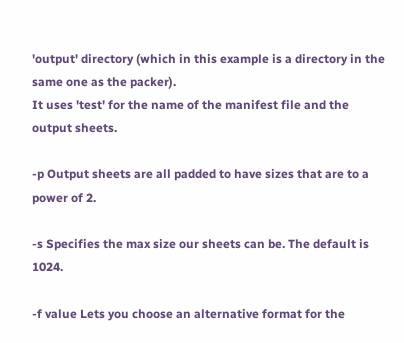'output' directory (which in this example is a directory in the same one as the packer).
It uses 'test' for the name of the manifest file and the output sheets.

-p Output sheets are all padded to have sizes that are to a power of 2.

-s Specifies the max size our sheets can be. The default is 1024.

-f value Lets you choose an alternative format for the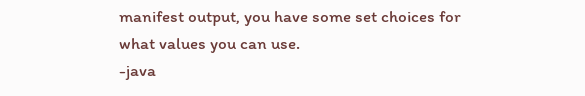manifest output, you have some set choices for
what values you can use.
-java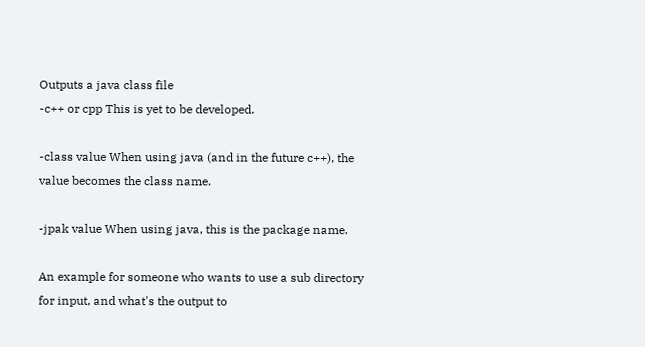Outputs a java class file
-c++ or cpp This is yet to be developed.

-class value When using java (and in the future c++), the value becomes the class name.

-jpak value When using java, this is the package name.

An example for someone who wants to use a sub directory for input, and what's the output to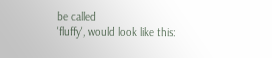be called
'fluffy', would look like this: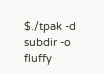$./tpak -d subdir -o fluffy